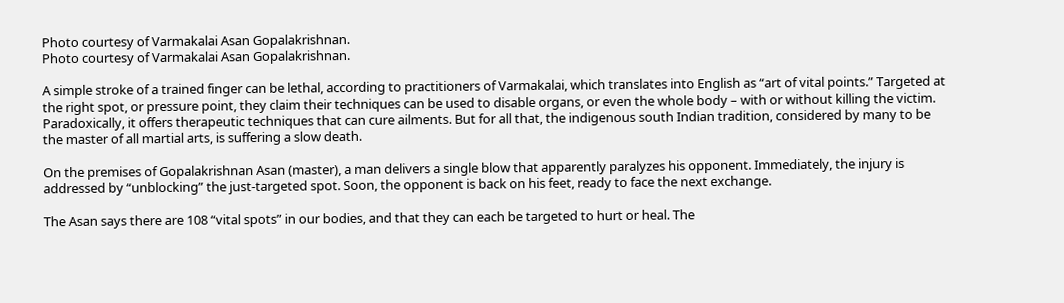Photo courtesy of Varmakalai Asan Gopalakrishnan.
Photo courtesy of Varmakalai Asan Gopalakrishnan.

A simple stroke of a trained finger can be lethal, according to practitioners of Varmakalai, which translates into English as “art of vital points.” Targeted at the right spot, or pressure point, they claim their techniques can be used to disable organs, or even the whole body – with or without killing the victim. Paradoxically, it offers therapeutic techniques that can cure ailments. But for all that, the indigenous south Indian tradition, considered by many to be the master of all martial arts, is suffering a slow death.

On the premises of Gopalakrishnan Asan (master), a man delivers a single blow that apparently paralyzes his opponent. Immediately, the injury is addressed by “unblocking” the just-targeted spot. Soon, the opponent is back on his feet, ready to face the next exchange.

The Asan says there are 108 “vital spots” in our bodies, and that they can each be targeted to hurt or heal. The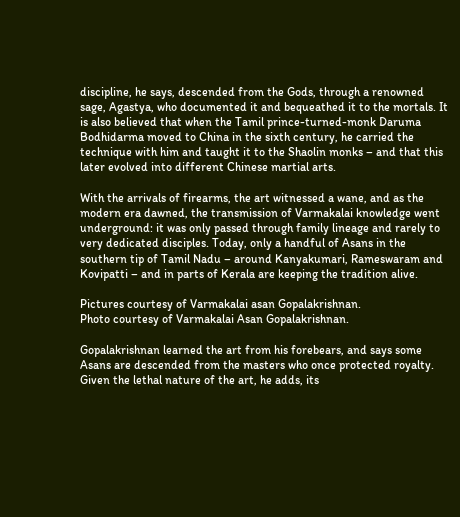discipline, he says, descended from the Gods, through a renowned sage, Agastya, who documented it and bequeathed it to the mortals. It is also believed that when the Tamil prince-turned-monk Daruma Bodhidarma moved to China in the sixth century, he carried the technique with him and taught it to the Shaolin monks – and that this later evolved into different Chinese martial arts.

With the arrivals of firearms, the art witnessed a wane, and as the modern era dawned, the transmission of Varmakalai knowledge went underground: it was only passed through family lineage and rarely to very dedicated disciples. Today, only a handful of Asans in the southern tip of Tamil Nadu – around Kanyakumari, Rameswaram and Kovipatti – and in parts of Kerala are keeping the tradition alive.

Pictures courtesy of Varmakalai asan Gopalakrishnan.
Photo courtesy of Varmakalai Asan Gopalakrishnan.

Gopalakrishnan learned the art from his forebears, and says some Asans are descended from the masters who once protected royalty. Given the lethal nature of the art, he adds, its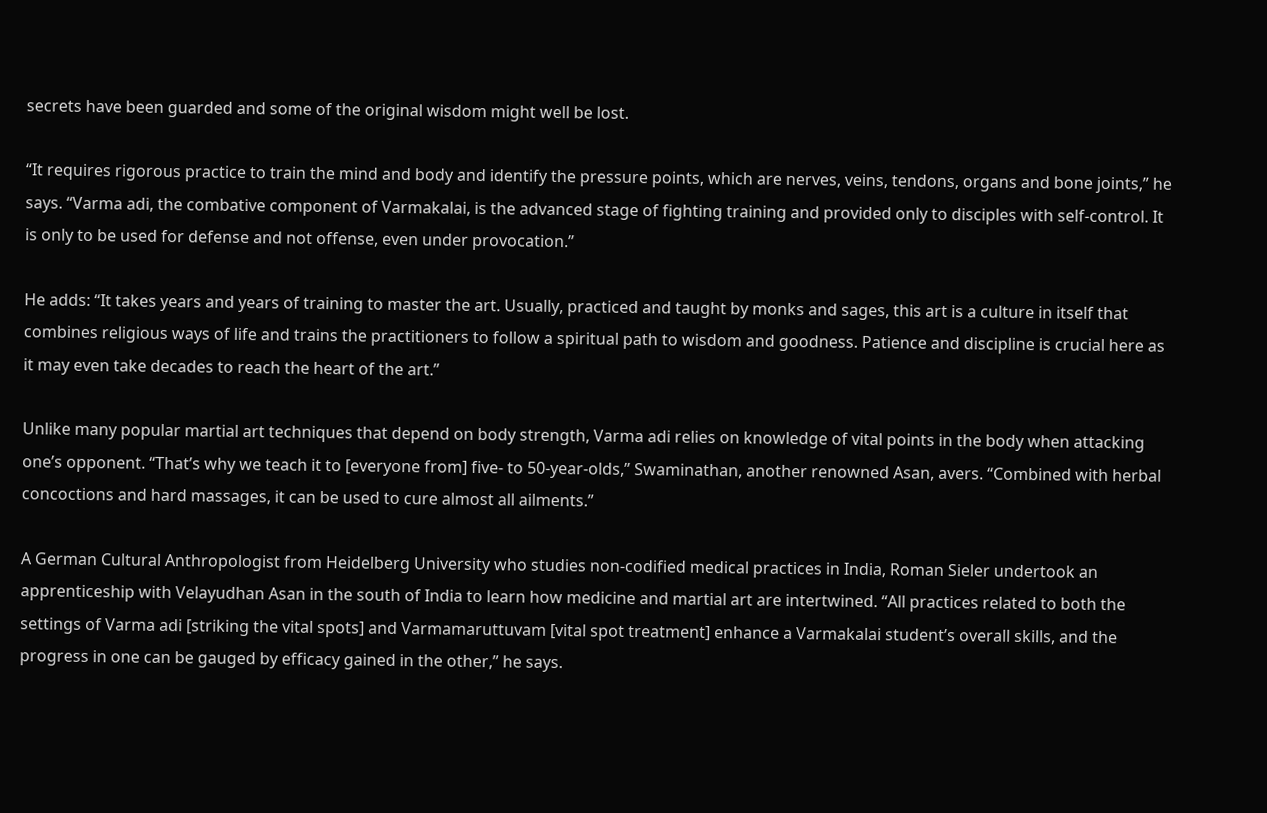secrets have been guarded and some of the original wisdom might well be lost.

“It requires rigorous practice to train the mind and body and identify the pressure points, which are nerves, veins, tendons, organs and bone joints,” he says. “Varma adi, the combative component of Varmakalai, is the advanced stage of fighting training and provided only to disciples with self-control. It is only to be used for defense and not offense, even under provocation.”

He adds: “It takes years and years of training to master the art. Usually, practiced and taught by monks and sages, this art is a culture in itself that combines religious ways of life and trains the practitioners to follow a spiritual path to wisdom and goodness. Patience and discipline is crucial here as it may even take decades to reach the heart of the art.”

Unlike many popular martial art techniques that depend on body strength, Varma adi relies on knowledge of vital points in the body when attacking one’s opponent. “That’s why we teach it to [everyone from] five- to 50-year-olds,” Swaminathan, another renowned Asan, avers. “Combined with herbal concoctions and hard massages, it can be used to cure almost all ailments.”

A German Cultural Anthropologist from Heidelberg University who studies non-codified medical practices in India, Roman Sieler undertook an apprenticeship with Velayudhan Asan in the south of India to learn how medicine and martial art are intertwined. “All practices related to both the settings of Varma adi [striking the vital spots] and Varmamaruttuvam [vital spot treatment] enhance a Varmakalai student’s overall skills, and the progress in one can be gauged by efficacy gained in the other,” he says.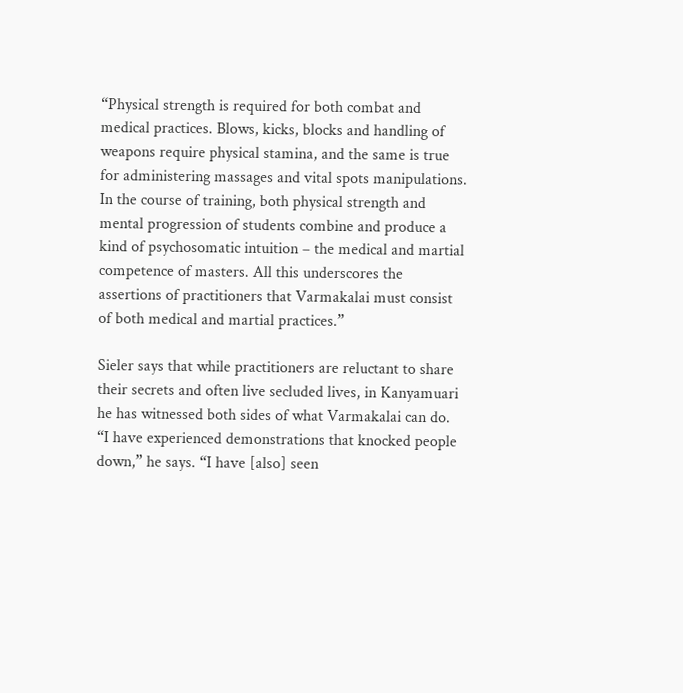“Physical strength is required for both combat and medical practices. Blows, kicks, blocks and handling of weapons require physical stamina, and the same is true for administering massages and vital spots manipulations. In the course of training, both physical strength and mental progression of students combine and produce a kind of psychosomatic intuition – the medical and martial competence of masters. All this underscores the assertions of practitioners that Varmakalai must consist of both medical and martial practices.”

Sieler says that while practitioners are reluctant to share their secrets and often live secluded lives, in Kanyamuari he has witnessed both sides of what Varmakalai can do. “I have experienced demonstrations that knocked people down,” he says. “I have [also] seen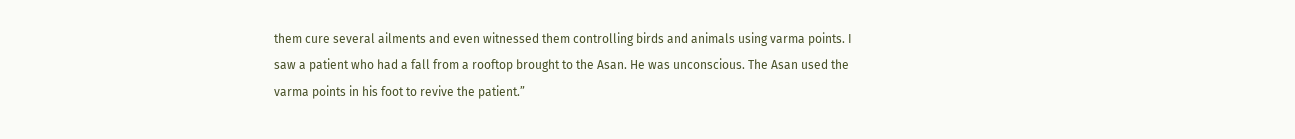them cure several ailments and even witnessed them controlling birds and animals using varma points. I saw a patient who had a fall from a rooftop brought to the Asan. He was unconscious. The Asan used the varma points in his foot to revive the patient.”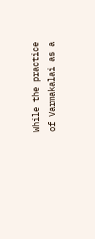While the practice of Varmakalai as a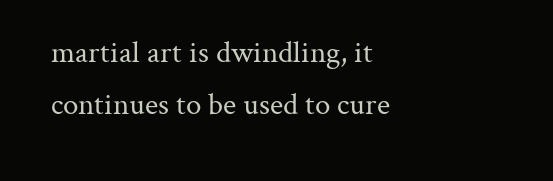martial art is dwindling, it continues to be used to cure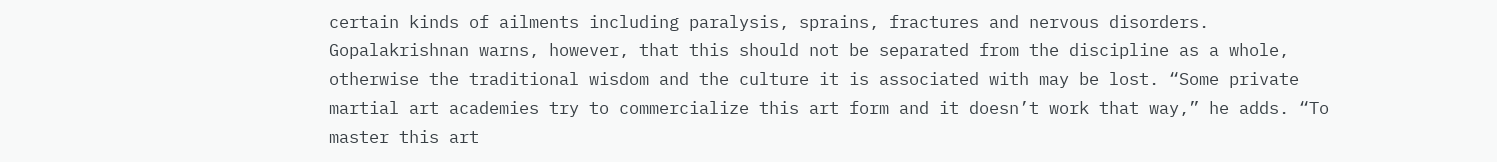certain kinds of ailments including paralysis, sprains, fractures and nervous disorders. Gopalakrishnan warns, however, that this should not be separated from the discipline as a whole, otherwise the traditional wisdom and the culture it is associated with may be lost. “Some private martial art academies try to commercialize this art form and it doesn’t work that way,” he adds. “To master this art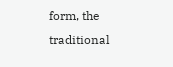form, the traditional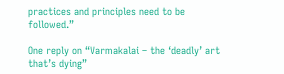practices and principles need to be followed.”

One reply on “Varmakalai – the ‘deadly’ art that’s dying”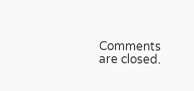Comments are closed.